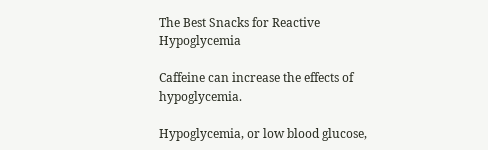The Best Snacks for Reactive Hypoglycemia

Caffeine can increase the effects of hypoglycemia.

Hypoglycemia, or low blood glucose,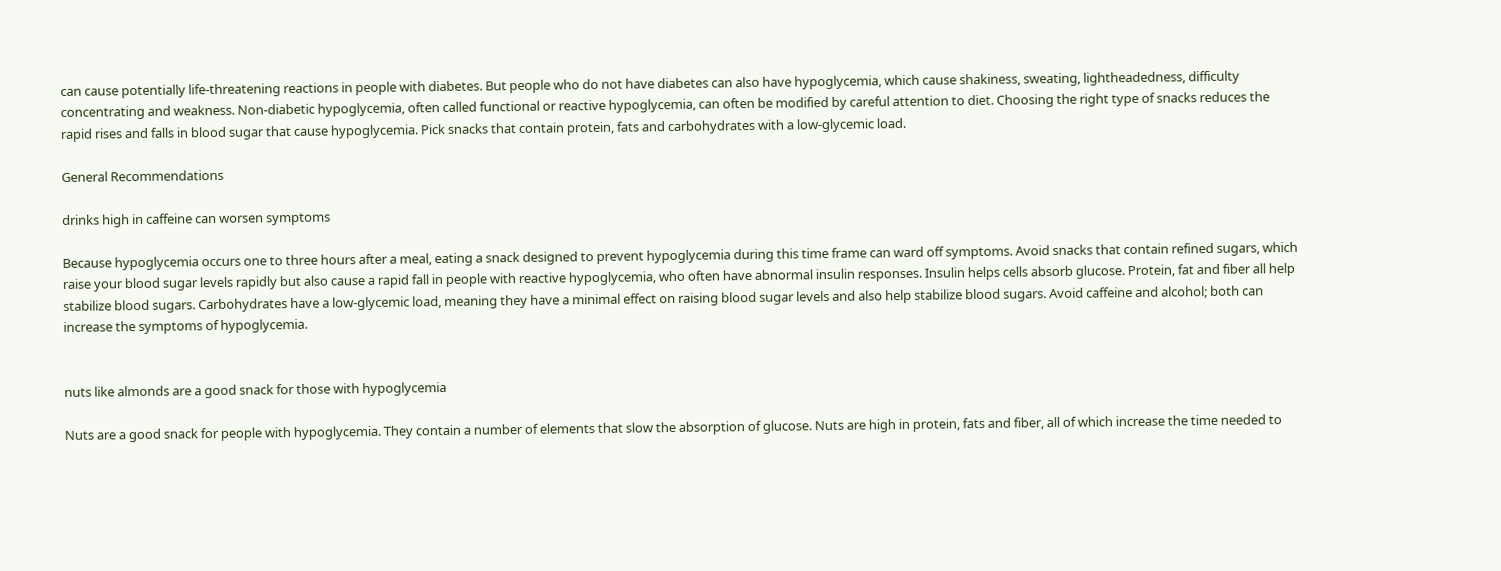can cause potentially life-threatening reactions in people with diabetes. But people who do not have diabetes can also have hypoglycemia, which cause shakiness, sweating, lightheadedness, difficulty concentrating and weakness. Non-diabetic hypoglycemia, often called functional or reactive hypoglycemia, can often be modified by careful attention to diet. Choosing the right type of snacks reduces the rapid rises and falls in blood sugar that cause hypoglycemia. Pick snacks that contain protein, fats and carbohydrates with a low-glycemic load.

General Recommendations

drinks high in caffeine can worsen symptoms

Because hypoglycemia occurs one to three hours after a meal, eating a snack designed to prevent hypoglycemia during this time frame can ward off symptoms. Avoid snacks that contain refined sugars, which raise your blood sugar levels rapidly but also cause a rapid fall in people with reactive hypoglycemia, who often have abnormal insulin responses. Insulin helps cells absorb glucose. Protein, fat and fiber all help stabilize blood sugars. Carbohydrates have a low-glycemic load, meaning they have a minimal effect on raising blood sugar levels and also help stabilize blood sugars. Avoid caffeine and alcohol; both can increase the symptoms of hypoglycemia.


nuts like almonds are a good snack for those with hypoglycemia

Nuts are a good snack for people with hypoglycemia. They contain a number of elements that slow the absorption of glucose. Nuts are high in protein, fats and fiber, all of which increase the time needed to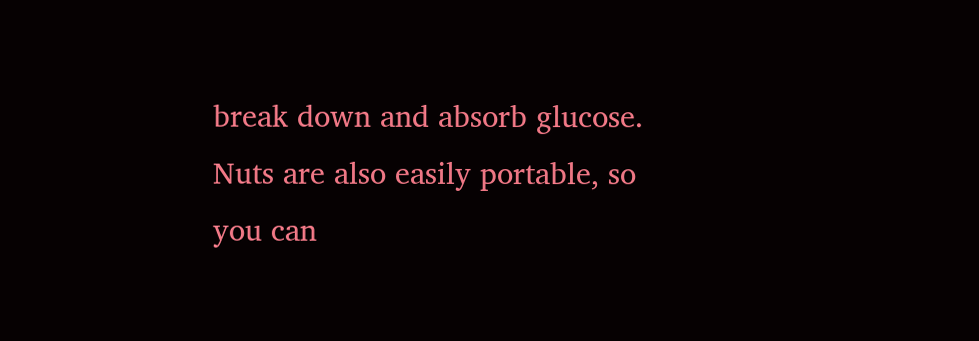break down and absorb glucose. Nuts are also easily portable, so you can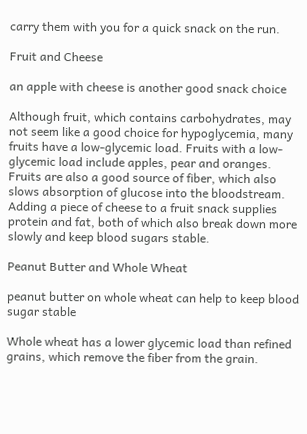carry them with you for a quick snack on the run.

Fruit and Cheese

an apple with cheese is another good snack choice

Although fruit, which contains carbohydrates, may not seem like a good choice for hypoglycemia, many fruits have a low-glycemic load. Fruits with a low-glycemic load include apples, pear and oranges. Fruits are also a good source of fiber, which also slows absorption of glucose into the bloodstream. Adding a piece of cheese to a fruit snack supplies protein and fat, both of which also break down more slowly and keep blood sugars stable.

Peanut Butter and Whole Wheat

peanut butter on whole wheat can help to keep blood sugar stable

Whole wheat has a lower glycemic load than refined grains, which remove the fiber from the grain.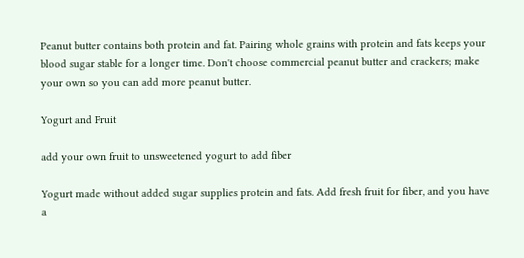Peanut butter contains both protein and fat. Pairing whole grains with protein and fats keeps your blood sugar stable for a longer time. Don't choose commercial peanut butter and crackers; make your own so you can add more peanut butter.

Yogurt and Fruit

add your own fruit to unsweetened yogurt to add fiber

Yogurt made without added sugar supplies protein and fats. Add fresh fruit for fiber, and you have a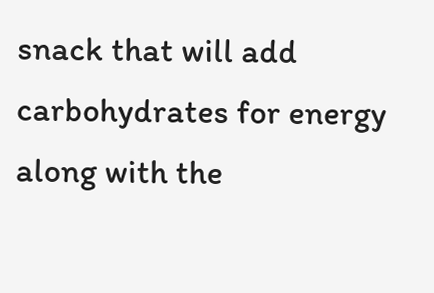snack that will add carbohydrates for energy along with the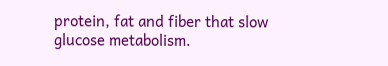protein, fat and fiber that slow glucose metabolism.